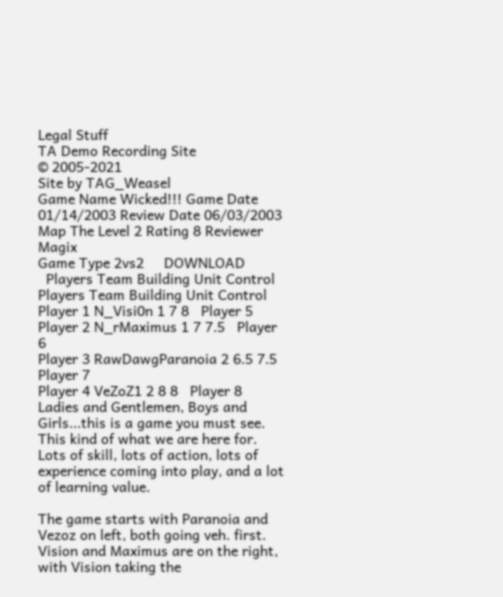Legal Stuff
TA Demo Recording Site
© 2005-2021
Site by TAG_Weasel
Game Name Wicked!!! Game Date 01/14/2003 Review Date 06/03/2003
Map The Level 2 Rating 8 Reviewer Magix
Game Type 2vs2     DOWNLOAD
  Players Team Building Unit Control     Players Team Building Unit Control
Player 1 N_Visi0n 1 7 8   Player 5
Player 2 N_rMaximus 1 7 7.5   Player 6
Player 3 RawDawgParanoia 2 6.5 7.5   Player 7
Player 4 VeZoZ1 2 8 8   Player 8
Ladies and Gentlemen, Boys and Girls...this is a game you must see. This kind of what we are here for. Lots of skill, lots of action, lots of experience coming into play, and a lot of learning value.

The game starts with Paranoia and Vezoz on left, both going veh. first. Vision and Maximus are on the right, with Vision taking the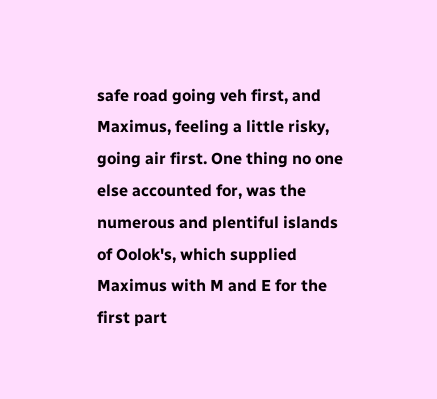safe road going veh first, and Maximus, feeling a little risky, going air first. One thing no one else accounted for, was the numerous and plentiful islands of Oolok's, which supplied Maximus with M and E for the first part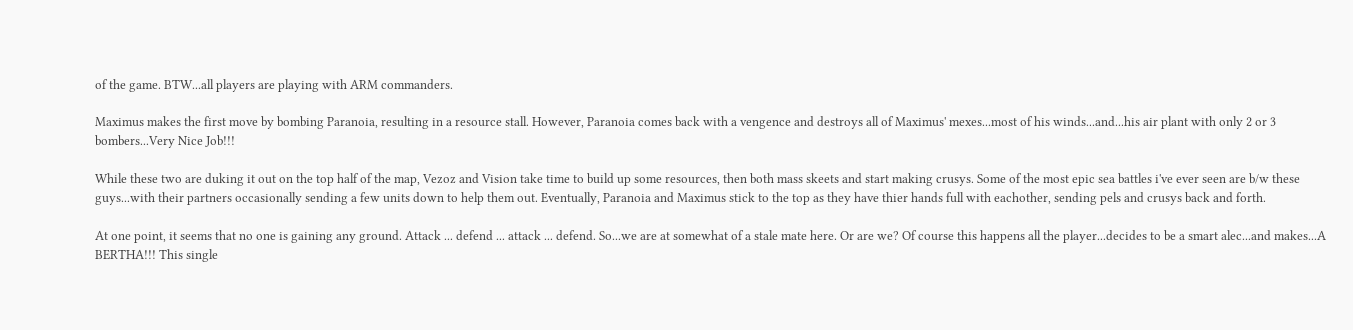of the game. BTW...all players are playing with ARM commanders.

Maximus makes the first move by bombing Paranoia, resulting in a resource stall. However, Paranoia comes back with a vengence and destroys all of Maximus' mexes...most of his winds...and...his air plant with only 2 or 3 bombers...Very Nice Job!!!

While these two are duking it out on the top half of the map, Vezoz and Vision take time to build up some resources, then both mass skeets and start making crusys. Some of the most epic sea battles i've ever seen are b/w these guys...with their partners occasionally sending a few units down to help them out. Eventually, Paranoia and Maximus stick to the top as they have thier hands full with eachother, sending pels and crusys back and forth.

At one point, it seems that no one is gaining any ground. Attack ... defend ... attack ... defend. So...we are at somewhat of a stale mate here. Or are we? Of course this happens all the player...decides to be a smart alec...and makes...A BERTHA!!! This single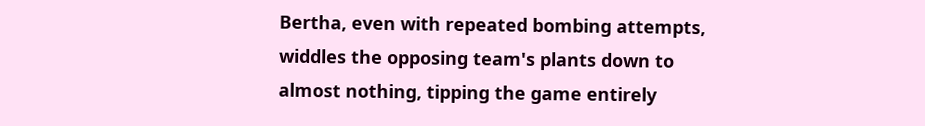Bertha, even with repeated bombing attempts, widdles the opposing team's plants down to almost nothing, tipping the game entirely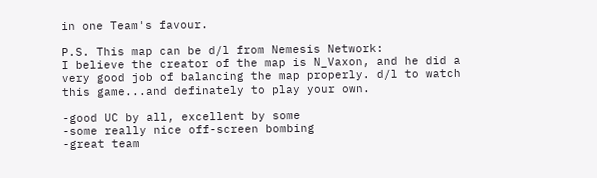in one Team's favour.

P.S. This map can be d/l from Nemesis Network:
I believe the creator of the map is N_Vaxon, and he did a very good job of balancing the map properly. d/l to watch this game...and definately to play your own.

-good UC by all, excellent by some
-some really nice off-screen bombing
-great team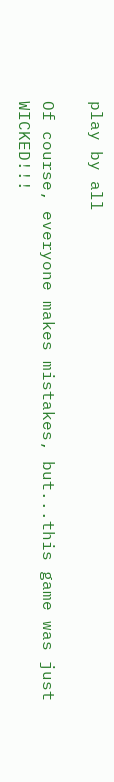play by all

Of course, everyone makes mistakes, but...this game was just WICKED!!!